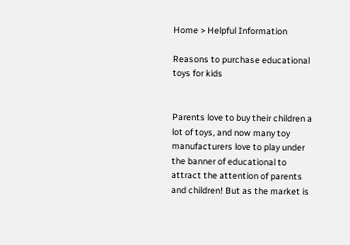Home > Helpful Information

Reasons to purchase educational toys for kids


Parents love to buy their children a lot of toys, and now many toy manufacturers love to play under the banner of educational to attract the attention of parents and children! But as the market is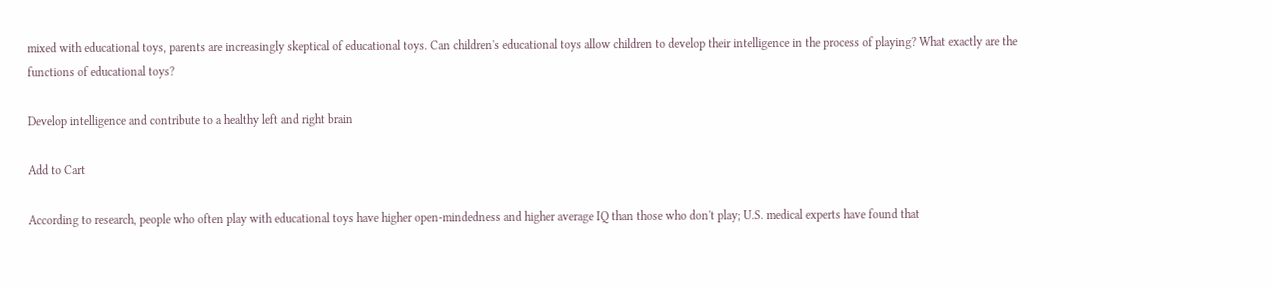mixed with educational toys, parents are increasingly skeptical of educational toys. Can children's educational toys allow children to develop their intelligence in the process of playing? What exactly are the functions of educational toys?

Develop intelligence and contribute to a healthy left and right brain

Add to Cart

According to research, people who often play with educational toys have higher open-mindedness and higher average IQ than those who don't play; U.S. medical experts have found that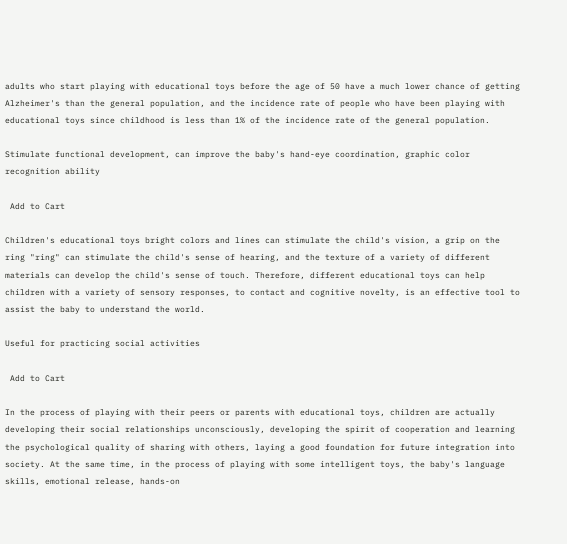adults who start playing with educational toys before the age of 50 have a much lower chance of getting Alzheimer's than the general population, and the incidence rate of people who have been playing with educational toys since childhood is less than 1% of the incidence rate of the general population.

Stimulate functional development, can improve the baby's hand-eye coordination, graphic color recognition ability

 Add to Cart

Children's educational toys bright colors and lines can stimulate the child's vision, a grip on the ring "ring" can stimulate the child's sense of hearing, and the texture of a variety of different materials can develop the child's sense of touch. Therefore, different educational toys can help children with a variety of sensory responses, to contact and cognitive novelty, is an effective tool to assist the baby to understand the world.

Useful for practicing social activities

 Add to Cart

In the process of playing with their peers or parents with educational toys, children are actually developing their social relationships unconsciously, developing the spirit of cooperation and learning the psychological quality of sharing with others, laying a good foundation for future integration into society. At the same time, in the process of playing with some intelligent toys, the baby's language skills, emotional release, hands-on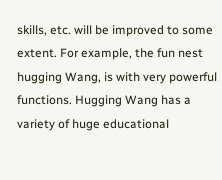skills, etc. will be improved to some extent. For example, the fun nest hugging Wang, is with very powerful functions. Hugging Wang has a variety of huge educational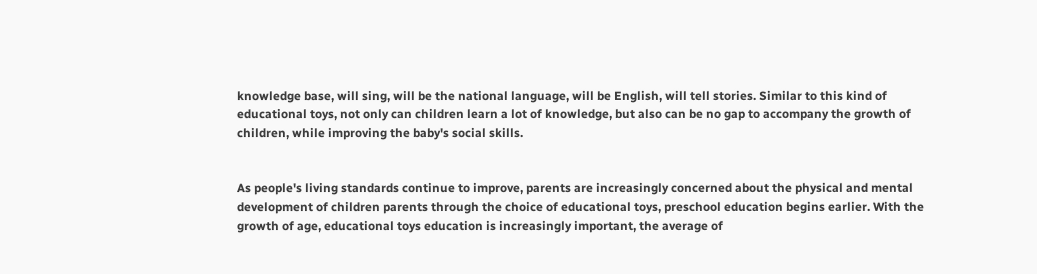knowledge base, will sing, will be the national language, will be English, will tell stories. Similar to this kind of educational toys, not only can children learn a lot of knowledge, but also can be no gap to accompany the growth of children, while improving the baby's social skills.


As people's living standards continue to improve, parents are increasingly concerned about the physical and mental development of children parents through the choice of educational toys, preschool education begins earlier. With the growth of age, educational toys education is increasingly important, the average of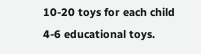10-20 toys for each child 4-6 educational toys.